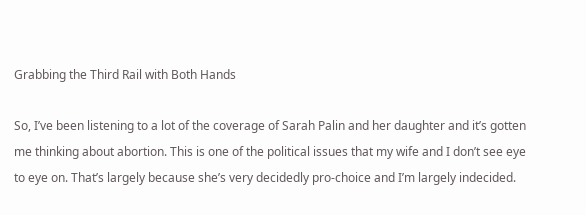Grabbing the Third Rail with Both Hands

So, I’ve been listening to a lot of the coverage of Sarah Palin and her daughter and it’s gotten me thinking about abortion. This is one of the political issues that my wife and I don’t see eye to eye on. That’s largely because she’s very decidedly pro-choice and I’m largely indecided.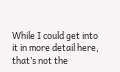While I could get into it in more detail here, that’s not the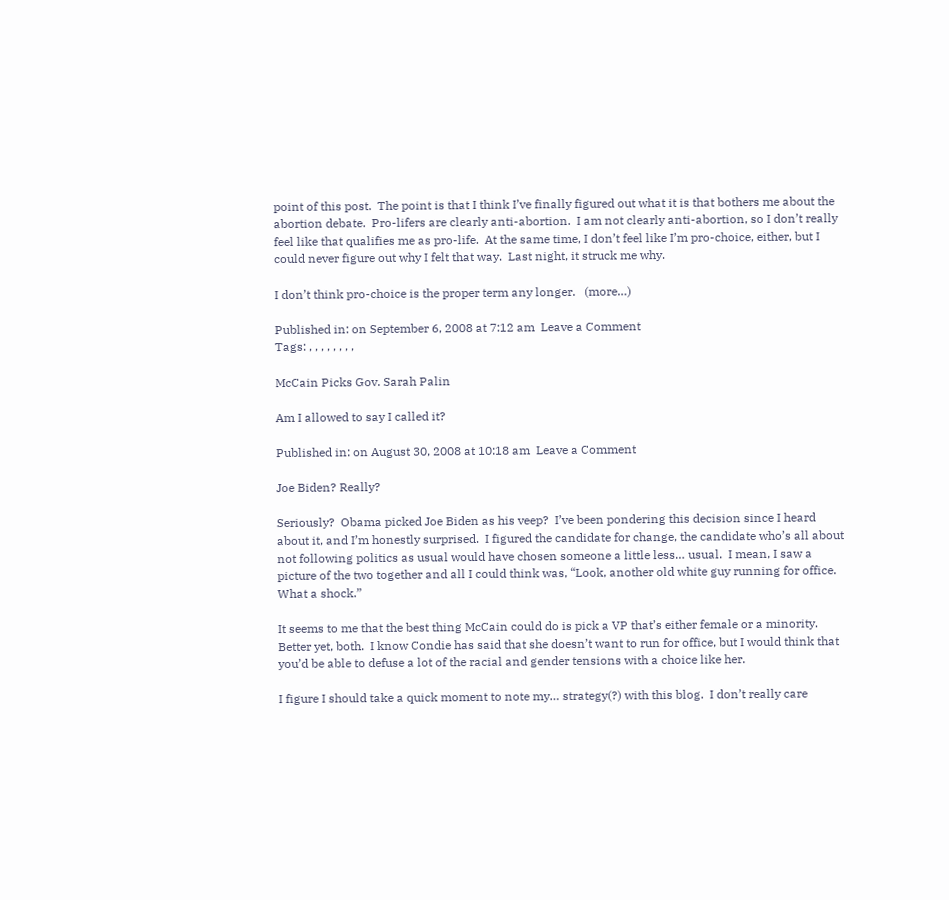point of this post.  The point is that I think I’ve finally figured out what it is that bothers me about the abortion debate.  Pro-lifers are clearly anti-abortion.  I am not clearly anti-abortion, so I don’t really feel like that qualifies me as pro-life.  At the same time, I don’t feel like I’m pro-choice, either, but I could never figure out why I felt that way.  Last night, it struck me why.

I don’t think pro-choice is the proper term any longer.   (more…)

Published in: on September 6, 2008 at 7:12 am  Leave a Comment
Tags: , , , , , , , ,

McCain Picks Gov. Sarah Palin

Am I allowed to say I called it?

Published in: on August 30, 2008 at 10:18 am  Leave a Comment

Joe Biden? Really?

Seriously?  Obama picked Joe Biden as his veep?  I’ve been pondering this decision since I heard about it, and I’m honestly surprised.  I figured the candidate for change, the candidate who’s all about not following politics as usual would have chosen someone a little less… usual.  I mean, I saw a picture of the two together and all I could think was, “Look, another old white guy running for office.  What a shock.”

It seems to me that the best thing McCain could do is pick a VP that’s either female or a minority.  Better yet, both.  I know Condie has said that she doesn’t want to run for office, but I would think that you’d be able to defuse a lot of the racial and gender tensions with a choice like her.

I figure I should take a quick moment to note my… strategy(?) with this blog.  I don’t really care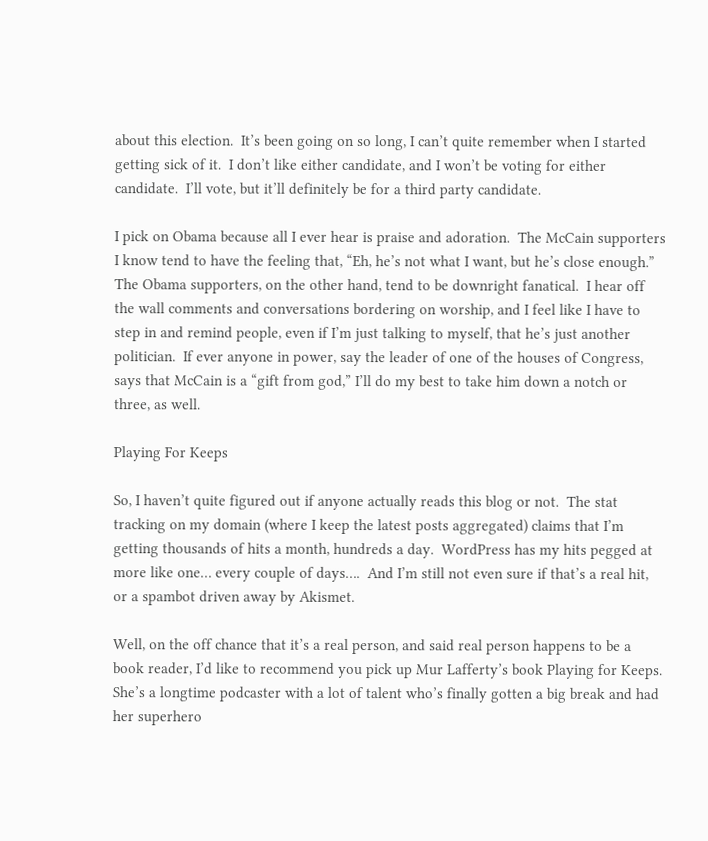about this election.  It’s been going on so long, I can’t quite remember when I started getting sick of it.  I don’t like either candidate, and I won’t be voting for either candidate.  I’ll vote, but it’ll definitely be for a third party candidate.

I pick on Obama because all I ever hear is praise and adoration.  The McCain supporters I know tend to have the feeling that, “Eh, he’s not what I want, but he’s close enough.”  The Obama supporters, on the other hand, tend to be downright fanatical.  I hear off the wall comments and conversations bordering on worship, and I feel like I have to step in and remind people, even if I’m just talking to myself, that he’s just another politician.  If ever anyone in power, say the leader of one of the houses of Congress, says that McCain is a “gift from god,” I’ll do my best to take him down a notch or three, as well.

Playing For Keeps

So, I haven’t quite figured out if anyone actually reads this blog or not.  The stat tracking on my domain (where I keep the latest posts aggregated) claims that I’m getting thousands of hits a month, hundreds a day.  WordPress has my hits pegged at more like one… every couple of days….  And I’m still not even sure if that’s a real hit, or a spambot driven away by Akismet.

Well, on the off chance that it’s a real person, and said real person happens to be a book reader, I’d like to recommend you pick up Mur Lafferty’s book Playing for Keeps.  She’s a longtime podcaster with a lot of talent who’s finally gotten a big break and had her superhero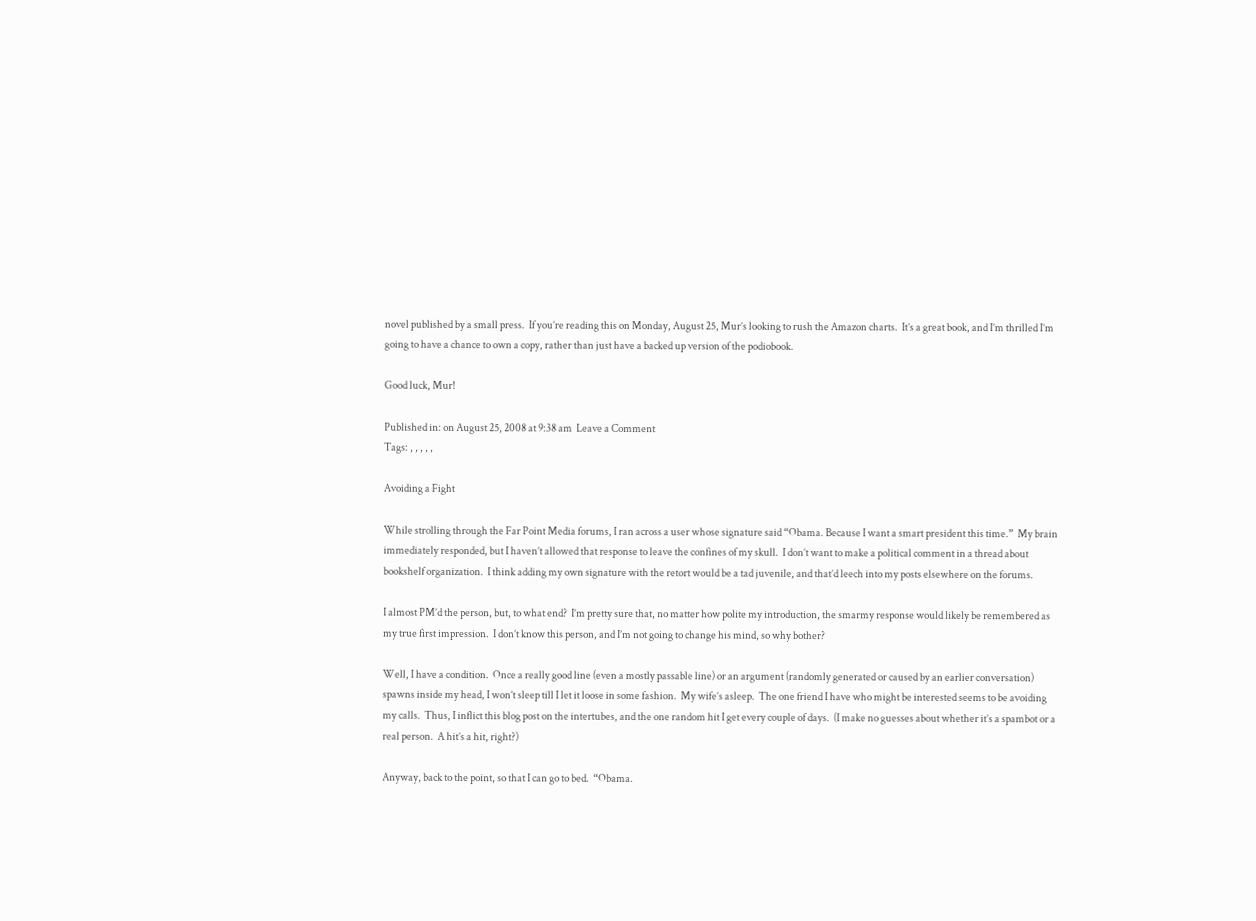novel published by a small press.  If you’re reading this on Monday, August 25, Mur’s looking to rush the Amazon charts.  It’s a great book, and I’m thrilled I’m going to have a chance to own a copy, rather than just have a backed up version of the podiobook.

Good luck, Mur!

Published in: on August 25, 2008 at 9:38 am  Leave a Comment
Tags: , , , , ,

Avoiding a Fight

While strolling through the Far Point Media forums, I ran across a user whose signature said “Obama. Because I want a smart president this time.”  My brain immediately responded, but I haven’t allowed that response to leave the confines of my skull.  I don’t want to make a political comment in a thread about bookshelf organization.  I think adding my own signature with the retort would be a tad juvenile, and that’d leech into my posts elsewhere on the forums.

I almost PM’d the person, but, to what end?  I’m pretty sure that, no matter how polite my introduction, the smarmy response would likely be remembered as my true first impression.  I don’t know this person, and I’m not going to change his mind, so why bother?

Well, I have a condition.  Once a really good line (even a mostly passable line) or an argument (randomly generated or caused by an earlier conversation) spawns inside my head, I won’t sleep till I let it loose in some fashion.  My wife’s asleep.  The one friend I have who might be interested seems to be avoiding my calls.  Thus, I inflict this blog post on the intertubes, and the one random hit I get every couple of days.  (I make no guesses about whether it’s a spambot or a real person.  A hit’s a hit, right?)

Anyway, back to the point, so that I can go to bed.  “Obama.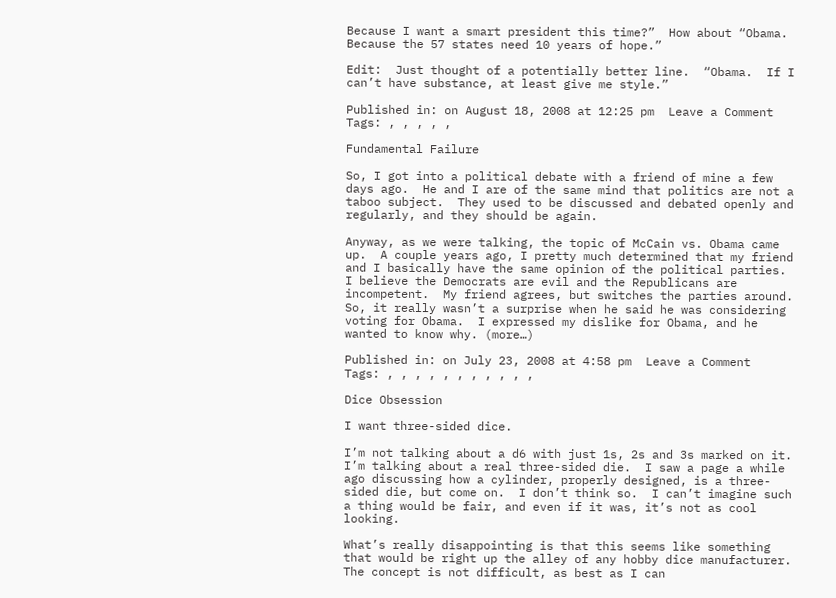Because I want a smart president this time?”  How about “Obama.  Because the 57 states need 10 years of hope.”

Edit:  Just thought of a potentially better line.  “Obama.  If I can’t have substance, at least give me style.”

Published in: on August 18, 2008 at 12:25 pm  Leave a Comment
Tags: , , , , ,

Fundamental Failure

So, I got into a political debate with a friend of mine a few days ago.  He and I are of the same mind that politics are not a taboo subject.  They used to be discussed and debated openly and regularly, and they should be again.

Anyway, as we were talking, the topic of McCain vs. Obama came up.  A couple years ago, I pretty much determined that my friend and I basically have the same opinion of the political parties.  I believe the Democrats are evil and the Republicans are incompetent.  My friend agrees, but switches the parties around.  So, it really wasn’t a surprise when he said he was considering voting for Obama.  I expressed my dislike for Obama, and he wanted to know why. (more…)

Published in: on July 23, 2008 at 4:58 pm  Leave a Comment
Tags: , , , , , , , , , , ,

Dice Obsession

I want three-sided dice.

I’m not talking about a d6 with just 1s, 2s and 3s marked on it.  I’m talking about a real three-sided die.  I saw a page a while ago discussing how a cylinder, properly designed, is a three-sided die, but come on.  I don’t think so.  I can’t imagine such a thing would be fair, and even if it was, it’s not as cool looking.

What’s really disappointing is that this seems like something that would be right up the alley of any hobby dice manufacturer.  The concept is not difficult, as best as I can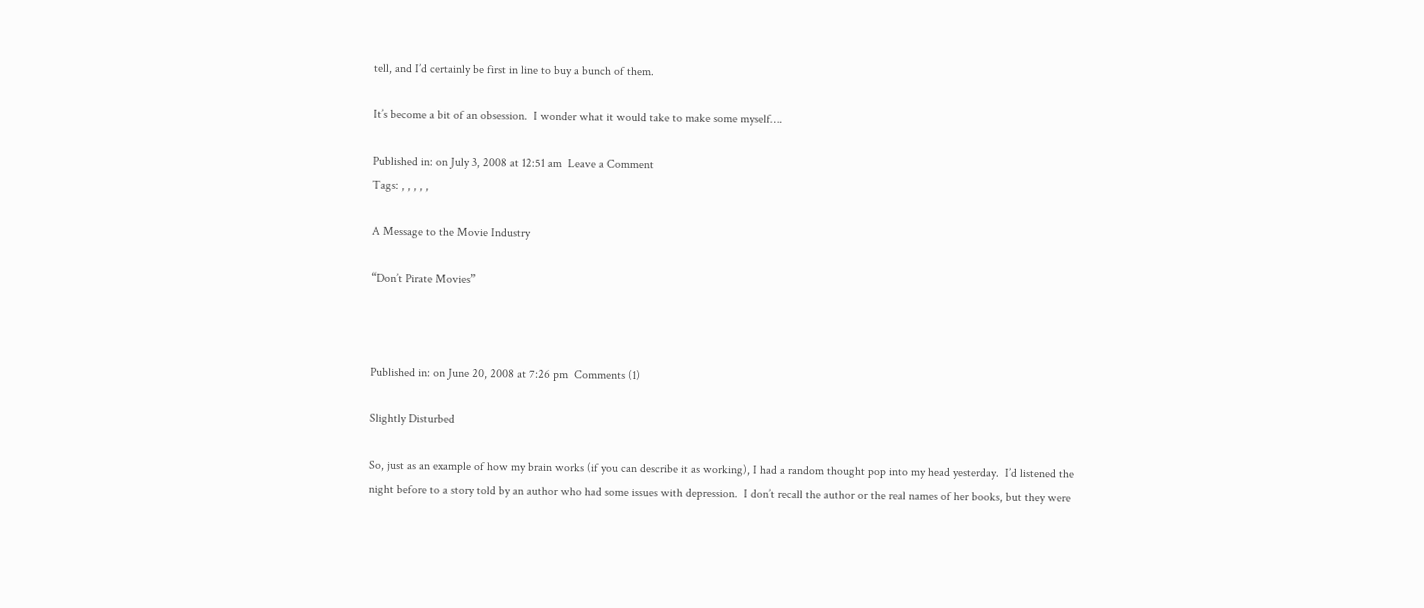tell, and I’d certainly be first in line to buy a bunch of them.

It’s become a bit of an obsession.  I wonder what it would take to make some myself….

Published in: on July 3, 2008 at 12:51 am  Leave a Comment
Tags: , , , , ,

A Message to the Movie Industry

“Don’t Pirate Movies”



Published in: on June 20, 2008 at 7:26 pm  Comments (1)

Slightly Disturbed

So, just as an example of how my brain works (if you can describe it as working), I had a random thought pop into my head yesterday.  I’d listened the night before to a story told by an author who had some issues with depression.  I don’t recall the author or the real names of her books, but they were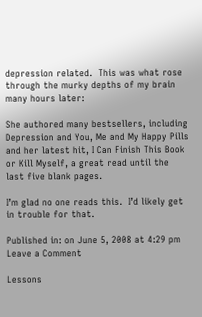depression related.  This was what rose through the murky depths of my brain many hours later:

She authored many bestsellers, including Depression and You, Me and My Happy Pills and her latest hit, I Can Finish This Book or Kill Myself, a great read until the last five blank pages.

I’m glad no one reads this.  I’d likely get in trouble for that.

Published in: on June 5, 2008 at 4:29 pm  Leave a Comment

Lessons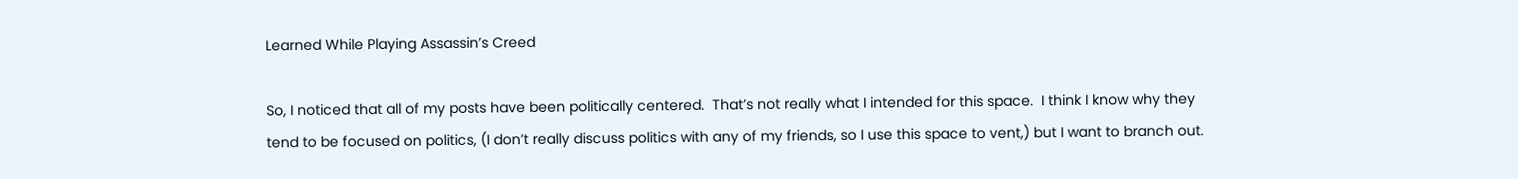Learned While Playing Assassin’s Creed

So, I noticed that all of my posts have been politically centered.  That’s not really what I intended for this space.  I think I know why they tend to be focused on politics, (I don’t really discuss politics with any of my friends, so I use this space to vent,) but I want to branch out.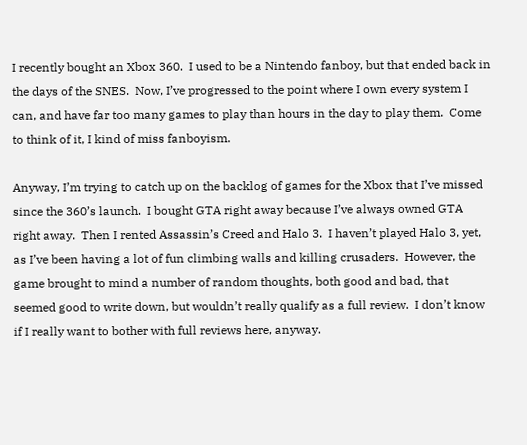I recently bought an Xbox 360.  I used to be a Nintendo fanboy, but that ended back in the days of the SNES.  Now, I’ve progressed to the point where I own every system I can, and have far too many games to play than hours in the day to play them.  Come to think of it, I kind of miss fanboyism.

Anyway, I’m trying to catch up on the backlog of games for the Xbox that I’ve missed since the 360’s launch.  I bought GTA right away because I’ve always owned GTA right away.  Then I rented Assassin’s Creed and Halo 3.  I haven’t played Halo 3, yet, as I’ve been having a lot of fun climbing walls and killing crusaders.  However, the game brought to mind a number of random thoughts, both good and bad, that seemed good to write down, but wouldn’t really qualify as a full review.  I don’t know if I really want to bother with full reviews here, anyway.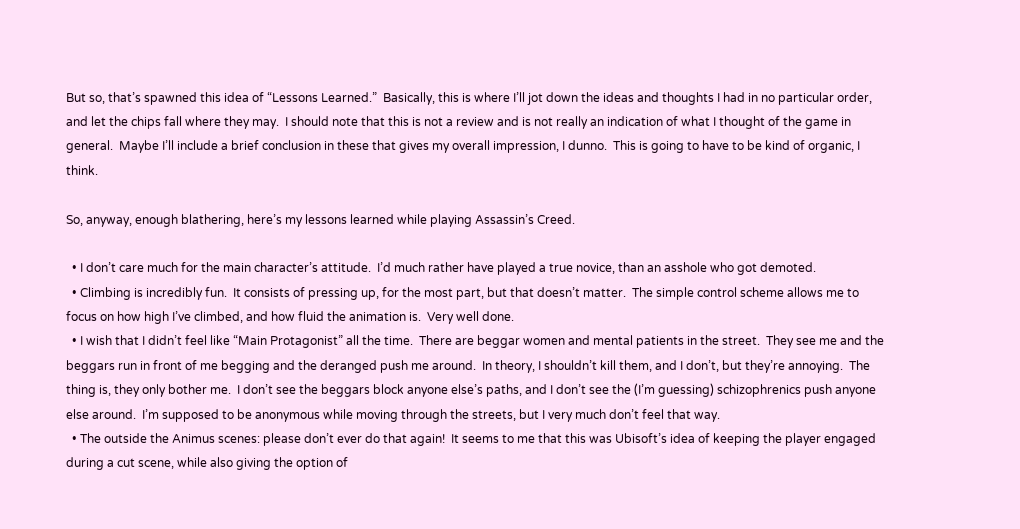But so, that’s spawned this idea of “Lessons Learned.”  Basically, this is where I’ll jot down the ideas and thoughts I had in no particular order, and let the chips fall where they may.  I should note that this is not a review and is not really an indication of what I thought of the game in general.  Maybe I’ll include a brief conclusion in these that gives my overall impression, I dunno.  This is going to have to be kind of organic, I think.

So, anyway, enough blathering, here’s my lessons learned while playing Assassin’s Creed.

  • I don’t care much for the main character’s attitude.  I’d much rather have played a true novice, than an asshole who got demoted.
  • Climbing is incredibly fun.  It consists of pressing up, for the most part, but that doesn’t matter.  The simple control scheme allows me to focus on how high I’ve climbed, and how fluid the animation is.  Very well done.
  • I wish that I didn’t feel like “Main Protagonist” all the time.  There are beggar women and mental patients in the street.  They see me and the beggars run in front of me begging and the deranged push me around.  In theory, I shouldn’t kill them, and I don’t, but they’re annoying.  The thing is, they only bother me.  I don’t see the beggars block anyone else’s paths, and I don’t see the (I’m guessing) schizophrenics push anyone else around.  I’m supposed to be anonymous while moving through the streets, but I very much don’t feel that way.
  • The outside the Animus scenes: please don’t ever do that again!  It seems to me that this was Ubisoft’s idea of keeping the player engaged during a cut scene, while also giving the option of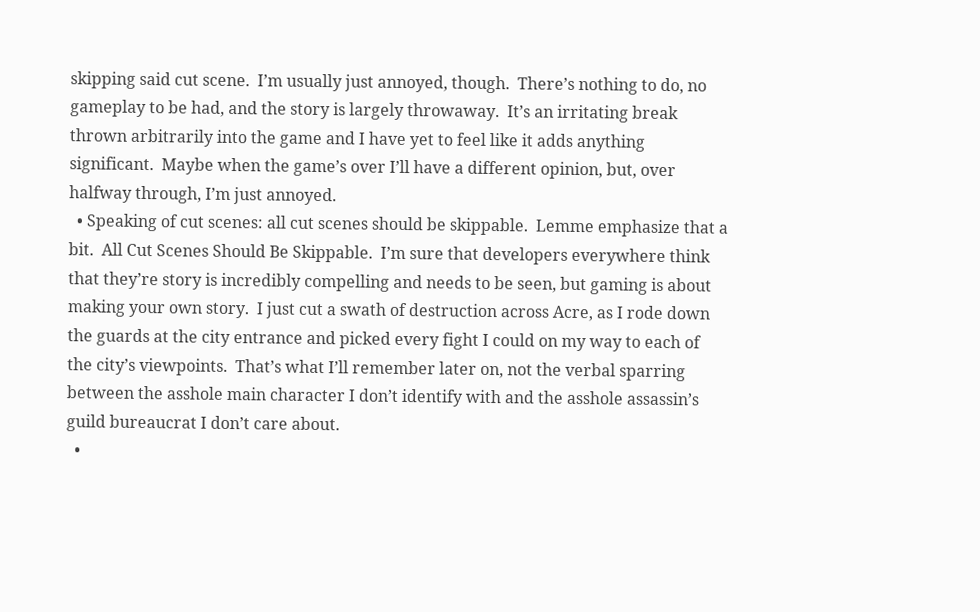skipping said cut scene.  I’m usually just annoyed, though.  There’s nothing to do, no gameplay to be had, and the story is largely throwaway.  It’s an irritating break thrown arbitrarily into the game and I have yet to feel like it adds anything significant.  Maybe when the game’s over I’ll have a different opinion, but, over halfway through, I’m just annoyed.
  • Speaking of cut scenes: all cut scenes should be skippable.  Lemme emphasize that a bit.  All Cut Scenes Should Be Skippable.  I’m sure that developers everywhere think that they’re story is incredibly compelling and needs to be seen, but gaming is about making your own story.  I just cut a swath of destruction across Acre, as I rode down the guards at the city entrance and picked every fight I could on my way to each of the city’s viewpoints.  That’s what I’ll remember later on, not the verbal sparring between the asshole main character I don’t identify with and the asshole assassin’s guild bureaucrat I don’t care about.
  •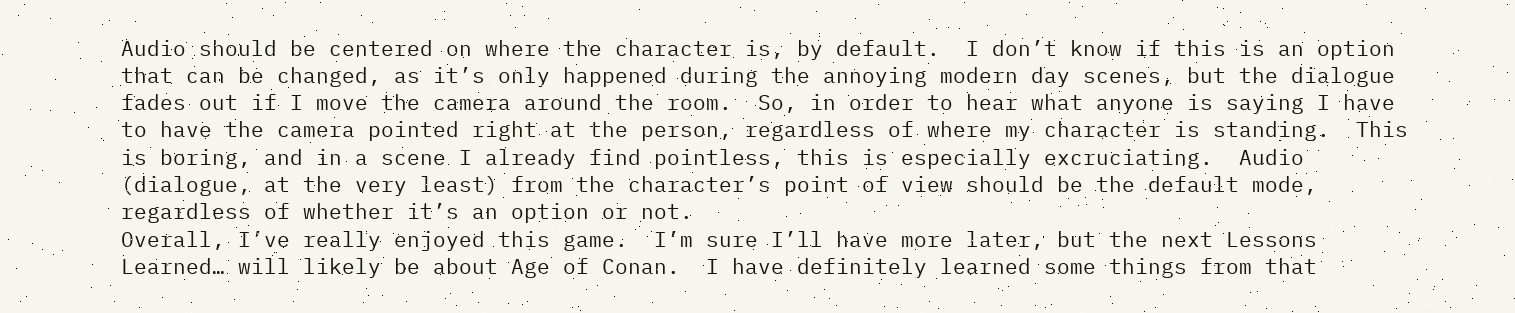Audio should be centered on where the character is, by default.  I don’t know if this is an option that can be changed, as it’s only happened during the annoying modern day scenes, but the dialogue fades out if I move the camera around the room.  So, in order to hear what anyone is saying I have to have the camera pointed right at the person, regardless of where my character is standing.  This is boring, and in a scene I already find pointless, this is especially excruciating.  Audio (dialogue, at the very least) from the character’s point of view should be the default mode, regardless of whether it’s an option or not.
Overall, I’ve really enjoyed this game.  I’m sure I’ll have more later, but the next Lessons Learned… will likely be about Age of Conan.  I have definitely learned some things from that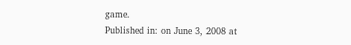game.
Published in: on June 3, 2008 at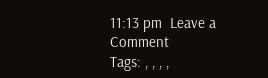11:13 pm  Leave a Comment
Tags: , , , ,